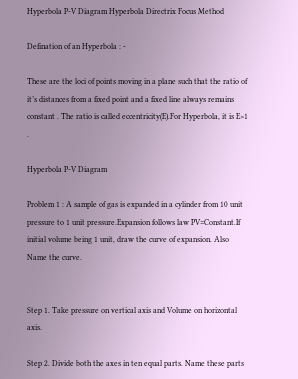Hyperbola P-V Diagram Hyperbola Directrix Focus Method

Defination of an Hyperbola : -

These are the loci of points moving in a plane such that the ratio of it’s distances from a fixed point and a fixed line always remains constant . The ratio is called eccentricity(E).For Hyperbola, it is E>1 .

Hyperbola P-V Diagram

Problem 1 : A sample of gas is expanded in a cylinder from 10 unit pressure to 1 unit pressure.Expansion follows law PV=Constant.If initial volume being 1 unit, draw the curve of expansion. Also Name the curve.


Step 1. Take pressure on vertical axis and Volume on horizontal axis.

Step 2. Divide both the axes in ten equal parts. Name these parts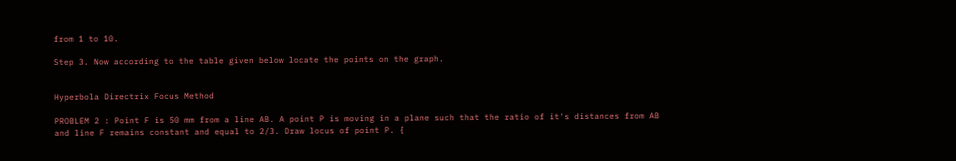from 1 to 10.

Step 3. Now according to the table given below locate the points on the graph.


Hyperbola Directrix Focus Method

PROBLEM 2 : Point F is 50 mm from a line AB. A point P is moving in a plane such that the ratio of it's distances from AB and line F remains constant and equal to 2/3. Draw locus of point P. {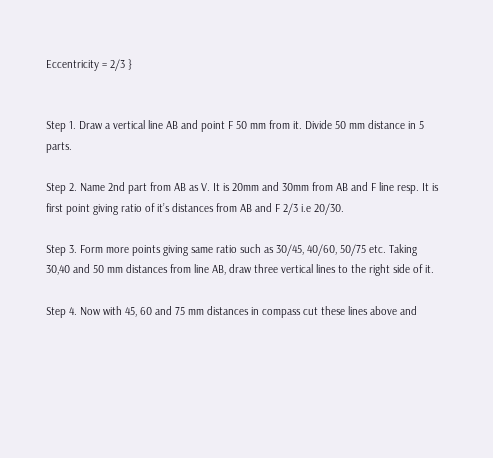Eccentricity = 2/3 }


Step 1. Draw a vertical line AB and point F 50 mm from it. Divide 50 mm distance in 5 parts.

Step 2. Name 2nd part from AB as V. It is 20mm and 30mm from AB and F line resp. It is first point giving ratio of it’s distances from AB and F 2/3 i.e 20/30.

Step 3. Form more points giving same ratio such as 30/45, 40/60, 50/75 etc. Taking 30,40 and 50 mm distances from line AB, draw three vertical lines to the right side of it.

Step 4. Now with 45, 60 and 75 mm distances in compass cut these lines above and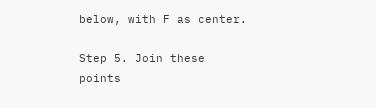below, with F as center.

Step 5. Join these points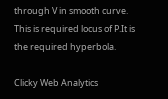through V in smooth curve. This is required locus of P.It is the required hyperbola.

Clicky Web Analytics